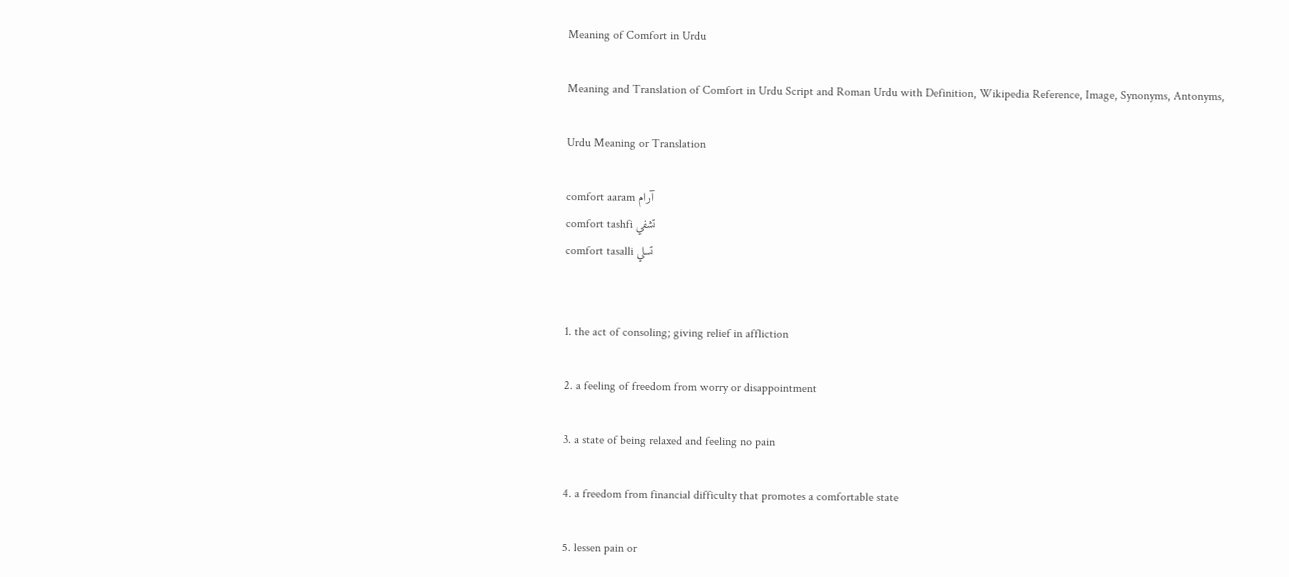Meaning of Comfort in Urdu

Meaning and Translation of Comfort in Urdu Script and Roman Urdu with Definition, Wikipedia Reference, Image, Synonyms, Antonyms,

Urdu Meaning or Translation

comfort aaram آرام
comfort tashfi تشفي
comfort tasalli تسلي


1. the act of consoling; giving relief in affliction

2. a feeling of freedom from worry or disappointment

3. a state of being relaxed and feeling no pain

4. a freedom from financial difficulty that promotes a comfortable state

5. lessen pain or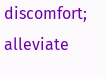discomfort; alleviate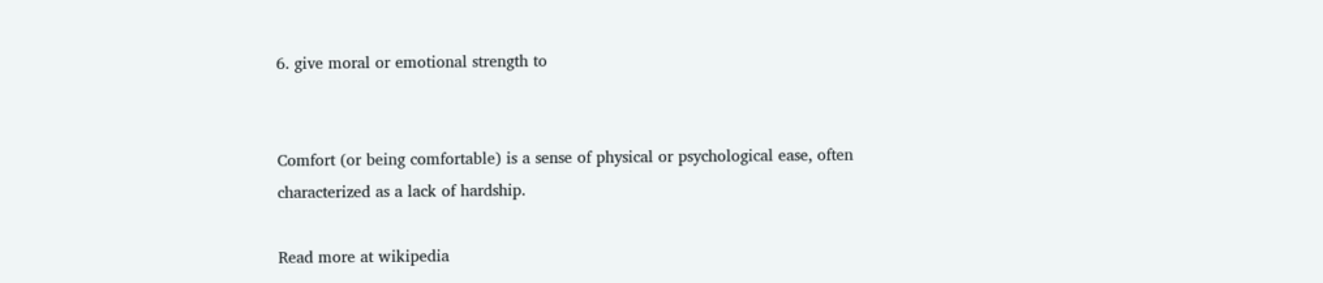6. give moral or emotional strength to


Comfort (or being comfortable) is a sense of physical or psychological ease, often characterized as a lack of hardship.

Read more at wikipedia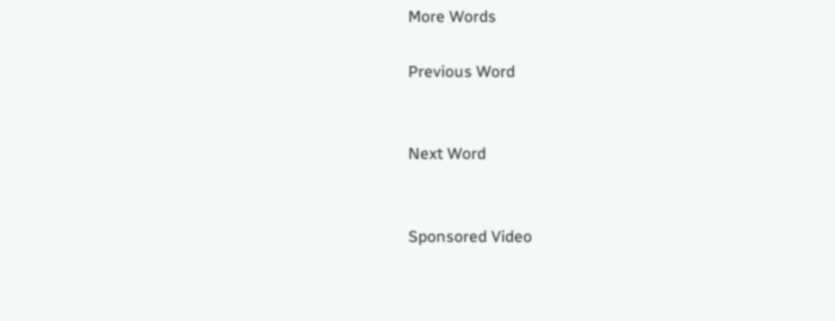More Words

Previous Word


Next Word


Sponsored Video